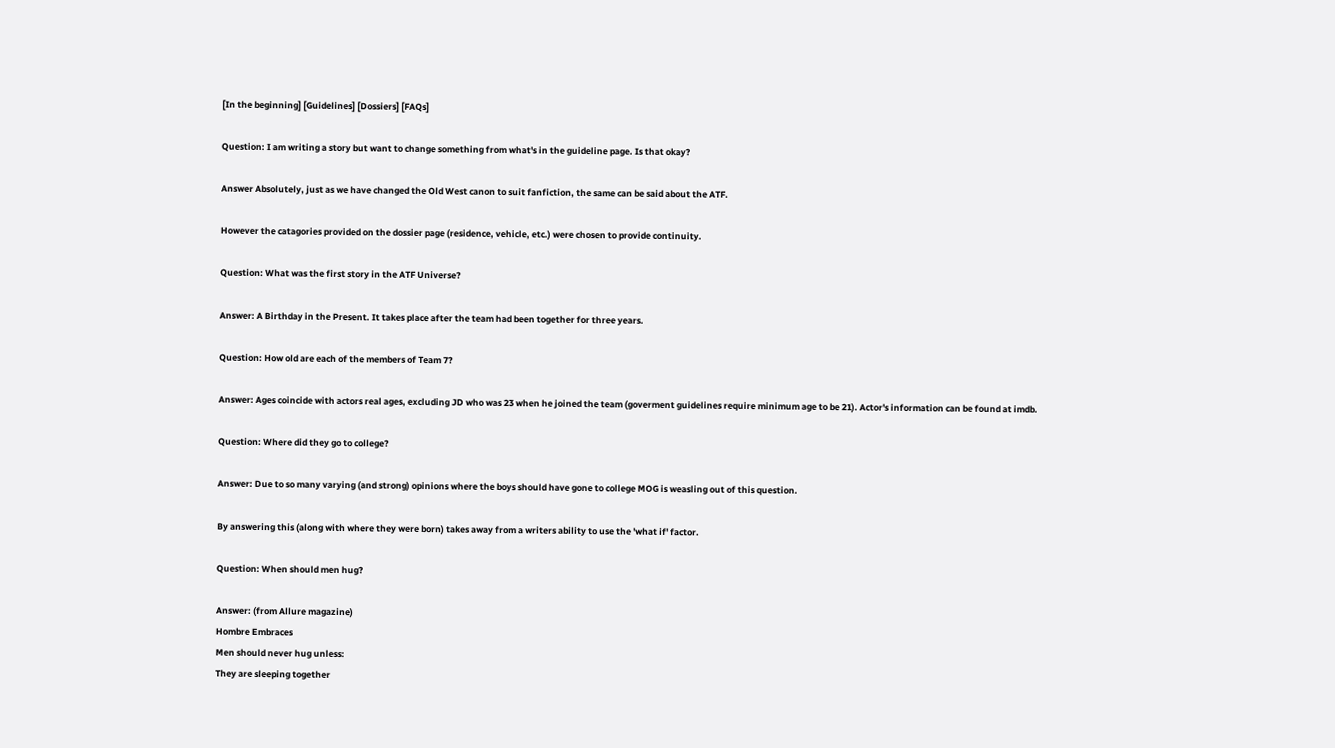[In the beginning] [Guidelines] [Dossiers] [FAQs]

Question: I am writing a story but want to change something from what's in the guideline page. Is that okay?

Answer Absolutely, just as we have changed the Old West canon to suit fanfiction, the same can be said about the ATF.

However the catagories provided on the dossier page (residence, vehicle, etc.) were chosen to provide continuity.

Question: What was the first story in the ATF Universe?

Answer: A Birthday in the Present. It takes place after the team had been together for three years.

Question: How old are each of the members of Team 7?

Answer: Ages coincide with actors real ages, excluding JD who was 23 when he joined the team (goverment guidelines require minimum age to be 21). Actor's information can be found at imdb.

Question: Where did they go to college?

Answer: Due to so many varying (and strong) opinions where the boys should have gone to college MOG is weasling out of this question.

By answering this (along with where they were born) takes away from a writers ability to use the 'what if' factor.

Question: When should men hug?

Answer: (from Allure magazine)
Hombre Embraces
Men should never hug unless:
They are sleeping together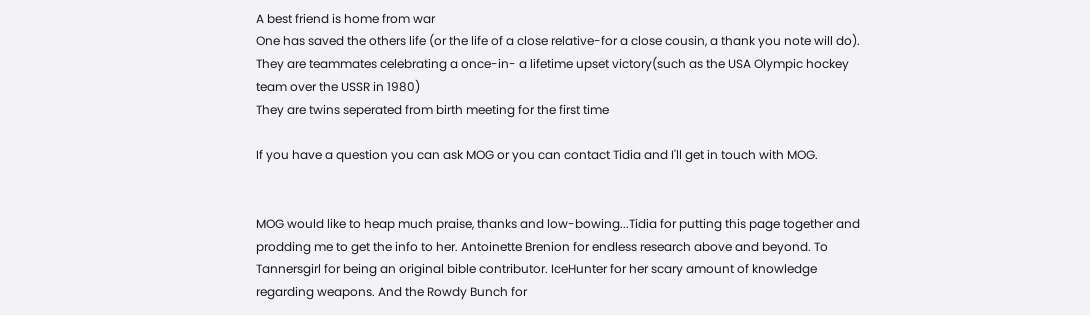A best friend is home from war
One has saved the others life (or the life of a close relative-for a close cousin, a thank you note will do).
They are teammates celebrating a once-in- a lifetime upset victory(such as the USA Olympic hockey team over the USSR in 1980)
They are twins seperated from birth meeting for the first time

If you have a question you can ask MOG or you can contact Tidia and I'll get in touch with MOG.


MOG would like to heap much praise, thanks and low-bowing...Tidia for putting this page together and prodding me to get the info to her. Antoinette Brenion for endless research above and beyond. To Tannersgirl for being an original bible contributor. IceHunter for her scary amount of knowledge regarding weapons. And the Rowdy Bunch for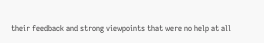their feedback and strong viewpoints that were no help at all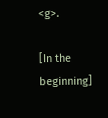<g>.

[In the beginning]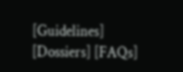[Guidelines] [Dossiers] [FAQs]